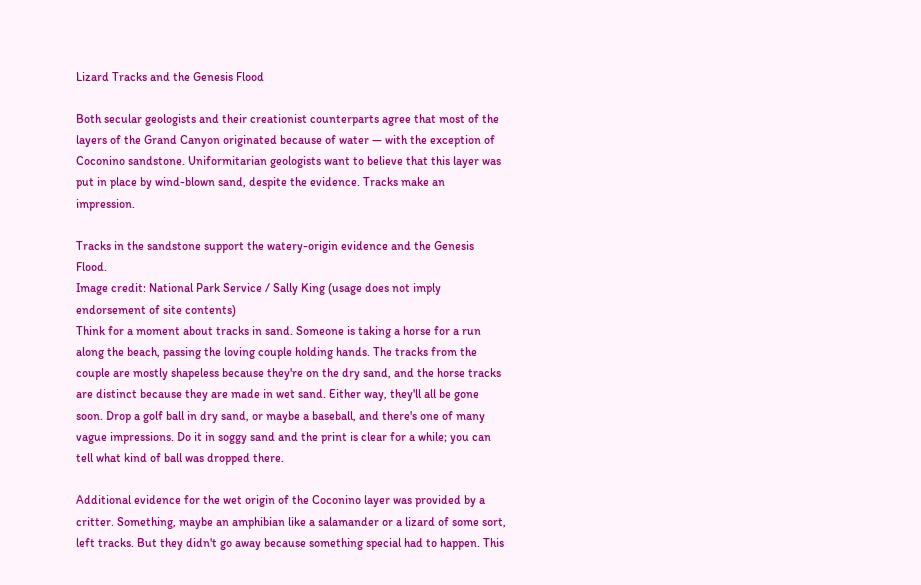Lizard Tracks and the Genesis Flood

Both secular geologists and their creationist counterparts agree that most of the layers of the Grand Canyon originated because of water — with the exception of Coconino sandstone. Uniformitarian geologists want to believe that this layer was put in place by wind-blown sand, despite the evidence. Tracks make an impression.

Tracks in the sandstone support the watery-origin evidence and the Genesis Flood.
Image credit: National Park Service / Sally King (usage does not imply endorsement of site contents)
Think for a moment about tracks in sand. Someone is taking a horse for a run along the beach, passing the loving couple holding hands. The tracks from the couple are mostly shapeless because they're on the dry sand, and the horse tracks are distinct because they are made in wet sand. Either way, they'll all be gone soon. Drop a golf ball in dry sand, or maybe a baseball, and there's one of many vague impressions. Do it in soggy sand and the print is clear for a while; you can tell what kind of ball was dropped there.

Additional evidence for the wet origin of the Coconino layer was provided by a critter. Something, maybe an amphibian like a salamander or a lizard of some sort, left tracks. But they didn't go away because something special had to happen. This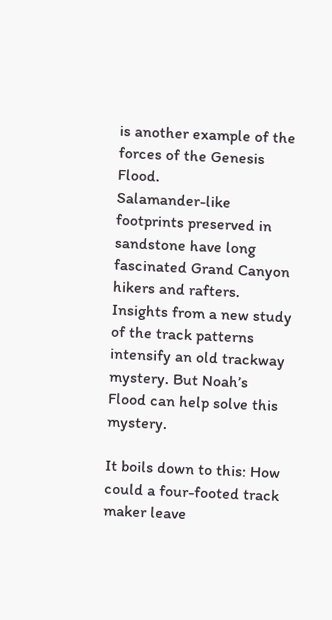is another example of the forces of the Genesis Flood.
Salamander-like footprints preserved in sandstone have long fascinated Grand Canyon hikers and rafters. Insights from a new study of the track patterns intensify an old trackway mystery. But Noah’s Flood can help solve this mystery.

It boils down to this: How could a four-footed track maker leave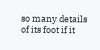so many details of its foot if it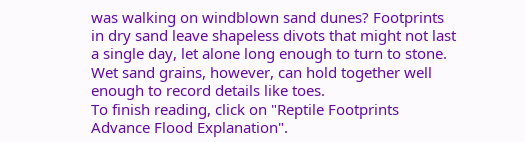was walking on windblown sand dunes? Footprints in dry sand leave shapeless divots that might not last a single day, let alone long enough to turn to stone. Wet sand grains, however, can hold together well enough to record details like toes.
To finish reading, click on "Reptile Footprints Advance Flood Explanation".